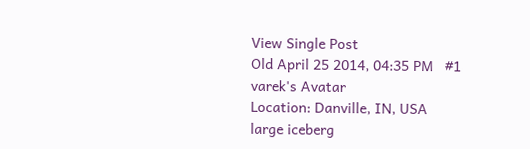View Single Post
Old April 25 2014, 04:35 PM   #1
varek's Avatar
Location: Danville, IN, USA
large iceberg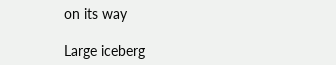on its way

Large iceberg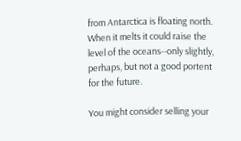from Antarctica is floating north. When it melts it could raise the level of the oceans--only slightly, perhaps, but not a good portent for the future.

You might consider selling your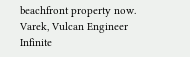beachfront property now.
Varek, Vulcan Engineer
Infinite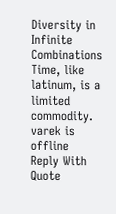Diversity in Infinite Combinations
Time, like latinum, is a limited commodity.
varek is offline   Reply With Quote